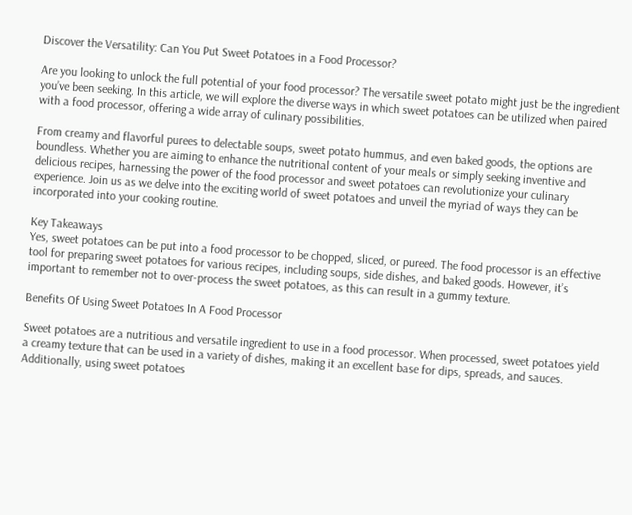Discover the Versatility: Can You Put Sweet Potatoes in a Food Processor?

Are you looking to unlock the full potential of your food processor? The versatile sweet potato might just be the ingredient you’ve been seeking. In this article, we will explore the diverse ways in which sweet potatoes can be utilized when paired with a food processor, offering a wide array of culinary possibilities.

From creamy and flavorful purees to delectable soups, sweet potato hummus, and even baked goods, the options are boundless. Whether you are aiming to enhance the nutritional content of your meals or simply seeking inventive and delicious recipes, harnessing the power of the food processor and sweet potatoes can revolutionize your culinary experience. Join us as we delve into the exciting world of sweet potatoes and unveil the myriad of ways they can be incorporated into your cooking routine.

Key Takeaways
Yes, sweet potatoes can be put into a food processor to be chopped, sliced, or pureed. The food processor is an effective tool for preparing sweet potatoes for various recipes, including soups, side dishes, and baked goods. However, it’s important to remember not to over-process the sweet potatoes, as this can result in a gummy texture.

Benefits Of Using Sweet Potatoes In A Food Processor

Sweet potatoes are a nutritious and versatile ingredient to use in a food processor. When processed, sweet potatoes yield a creamy texture that can be used in a variety of dishes, making it an excellent base for dips, spreads, and sauces. Additionally, using sweet potatoes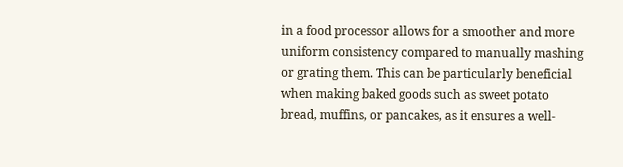in a food processor allows for a smoother and more uniform consistency compared to manually mashing or grating them. This can be particularly beneficial when making baked goods such as sweet potato bread, muffins, or pancakes, as it ensures a well-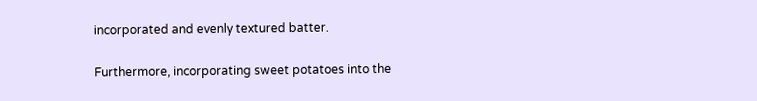incorporated and evenly textured batter.

Furthermore, incorporating sweet potatoes into the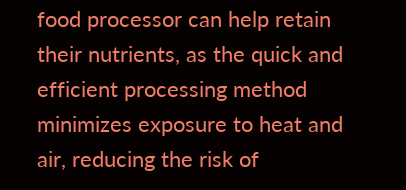food processor can help retain their nutrients, as the quick and efficient processing method minimizes exposure to heat and air, reducing the risk of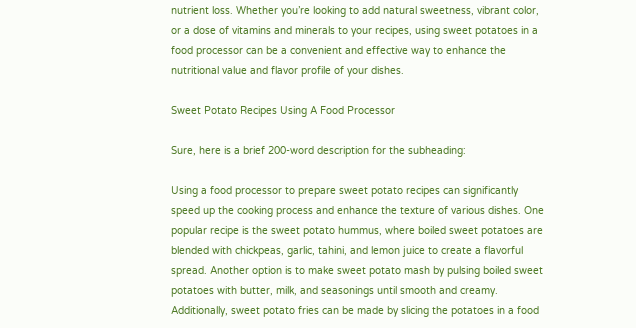nutrient loss. Whether you’re looking to add natural sweetness, vibrant color, or a dose of vitamins and minerals to your recipes, using sweet potatoes in a food processor can be a convenient and effective way to enhance the nutritional value and flavor profile of your dishes.

Sweet Potato Recipes Using A Food Processor

Sure, here is a brief 200-word description for the subheading:

Using a food processor to prepare sweet potato recipes can significantly speed up the cooking process and enhance the texture of various dishes. One popular recipe is the sweet potato hummus, where boiled sweet potatoes are blended with chickpeas, garlic, tahini, and lemon juice to create a flavorful spread. Another option is to make sweet potato mash by pulsing boiled sweet potatoes with butter, milk, and seasonings until smooth and creamy. Additionally, sweet potato fries can be made by slicing the potatoes in a food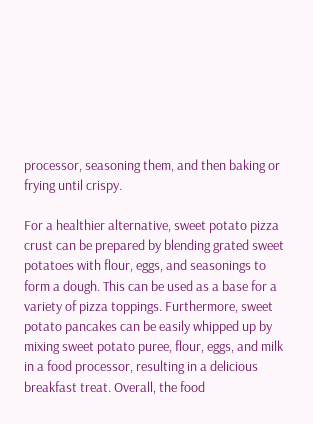processor, seasoning them, and then baking or frying until crispy.

For a healthier alternative, sweet potato pizza crust can be prepared by blending grated sweet potatoes with flour, eggs, and seasonings to form a dough. This can be used as a base for a variety of pizza toppings. Furthermore, sweet potato pancakes can be easily whipped up by mixing sweet potato puree, flour, eggs, and milk in a food processor, resulting in a delicious breakfast treat. Overall, the food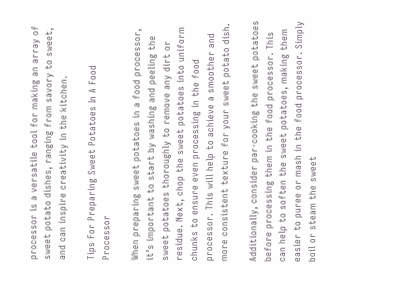processor is a versatile tool for making an array of sweet potato dishes, ranging from savory to sweet, and can inspire creativity in the kitchen.

Tips For Preparing Sweet Potatoes In A Food Processor

When preparing sweet potatoes in a food processor, it’s important to start by washing and peeling the sweet potatoes thoroughly to remove any dirt or residue. Next, chop the sweet potatoes into uniform chunks to ensure even processing in the food processor. This will help to achieve a smoother and more consistent texture for your sweet potato dish.

Additionally, consider par-cooking the sweet potatoes before processing them in the food processor. This can help to soften the sweet potatoes, making them easier to puree or mash in the food processor. Simply boil or steam the sweet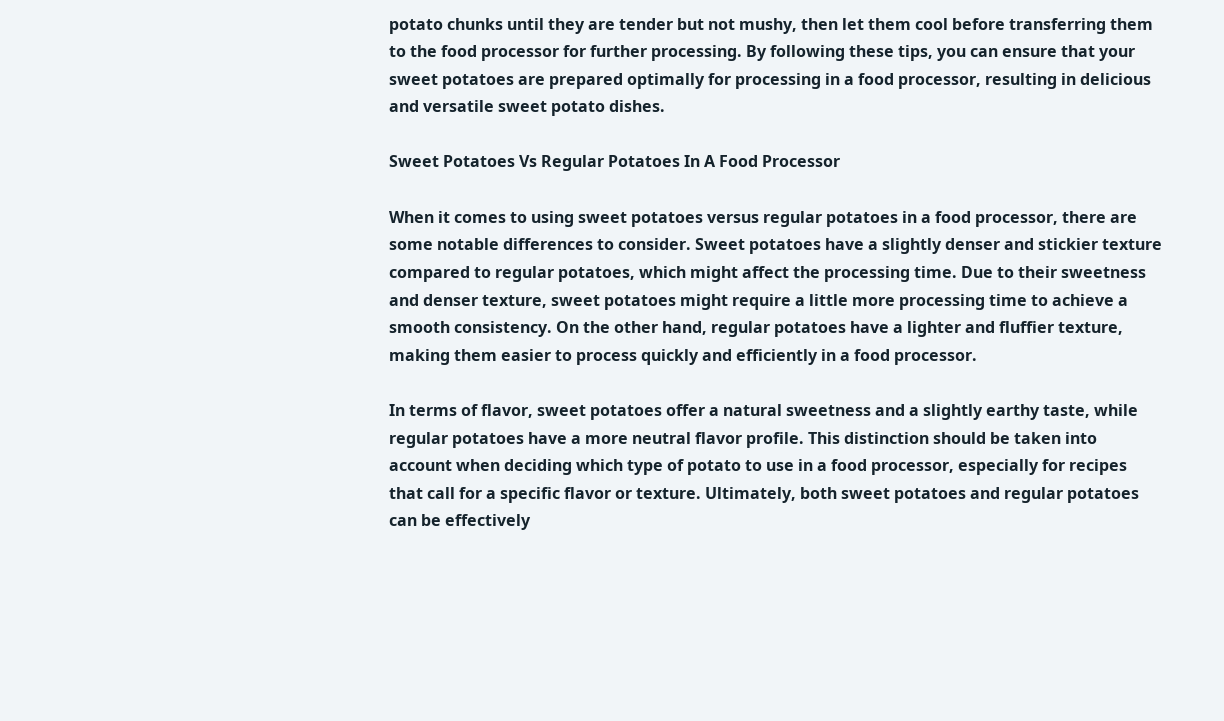potato chunks until they are tender but not mushy, then let them cool before transferring them to the food processor for further processing. By following these tips, you can ensure that your sweet potatoes are prepared optimally for processing in a food processor, resulting in delicious and versatile sweet potato dishes.

Sweet Potatoes Vs Regular Potatoes In A Food Processor

When it comes to using sweet potatoes versus regular potatoes in a food processor, there are some notable differences to consider. Sweet potatoes have a slightly denser and stickier texture compared to regular potatoes, which might affect the processing time. Due to their sweetness and denser texture, sweet potatoes might require a little more processing time to achieve a smooth consistency. On the other hand, regular potatoes have a lighter and fluffier texture, making them easier to process quickly and efficiently in a food processor.

In terms of flavor, sweet potatoes offer a natural sweetness and a slightly earthy taste, while regular potatoes have a more neutral flavor profile. This distinction should be taken into account when deciding which type of potato to use in a food processor, especially for recipes that call for a specific flavor or texture. Ultimately, both sweet potatoes and regular potatoes can be effectively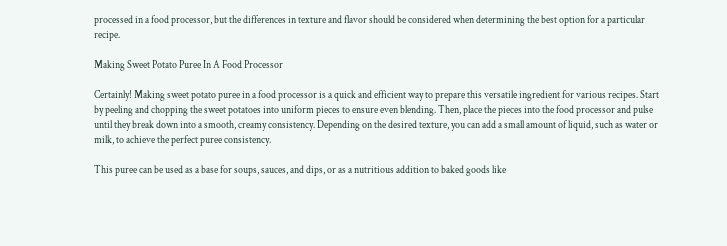processed in a food processor, but the differences in texture and flavor should be considered when determining the best option for a particular recipe.

Making Sweet Potato Puree In A Food Processor

Certainly! Making sweet potato puree in a food processor is a quick and efficient way to prepare this versatile ingredient for various recipes. Start by peeling and chopping the sweet potatoes into uniform pieces to ensure even blending. Then, place the pieces into the food processor and pulse until they break down into a smooth, creamy consistency. Depending on the desired texture, you can add a small amount of liquid, such as water or milk, to achieve the perfect puree consistency.

This puree can be used as a base for soups, sauces, and dips, or as a nutritious addition to baked goods like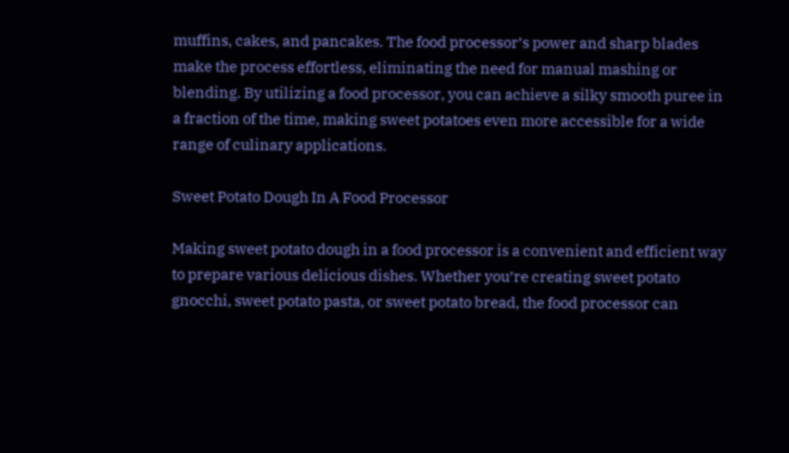muffins, cakes, and pancakes. The food processor’s power and sharp blades make the process effortless, eliminating the need for manual mashing or blending. By utilizing a food processor, you can achieve a silky smooth puree in a fraction of the time, making sweet potatoes even more accessible for a wide range of culinary applications.

Sweet Potato Dough In A Food Processor

Making sweet potato dough in a food processor is a convenient and efficient way to prepare various delicious dishes. Whether you’re creating sweet potato gnocchi, sweet potato pasta, or sweet potato bread, the food processor can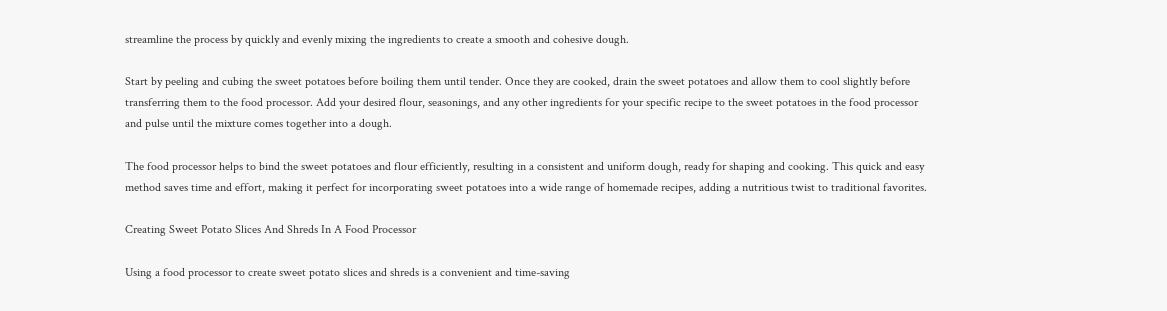streamline the process by quickly and evenly mixing the ingredients to create a smooth and cohesive dough.

Start by peeling and cubing the sweet potatoes before boiling them until tender. Once they are cooked, drain the sweet potatoes and allow them to cool slightly before transferring them to the food processor. Add your desired flour, seasonings, and any other ingredients for your specific recipe to the sweet potatoes in the food processor and pulse until the mixture comes together into a dough.

The food processor helps to bind the sweet potatoes and flour efficiently, resulting in a consistent and uniform dough, ready for shaping and cooking. This quick and easy method saves time and effort, making it perfect for incorporating sweet potatoes into a wide range of homemade recipes, adding a nutritious twist to traditional favorites.

Creating Sweet Potato Slices And Shreds In A Food Processor

Using a food processor to create sweet potato slices and shreds is a convenient and time-saving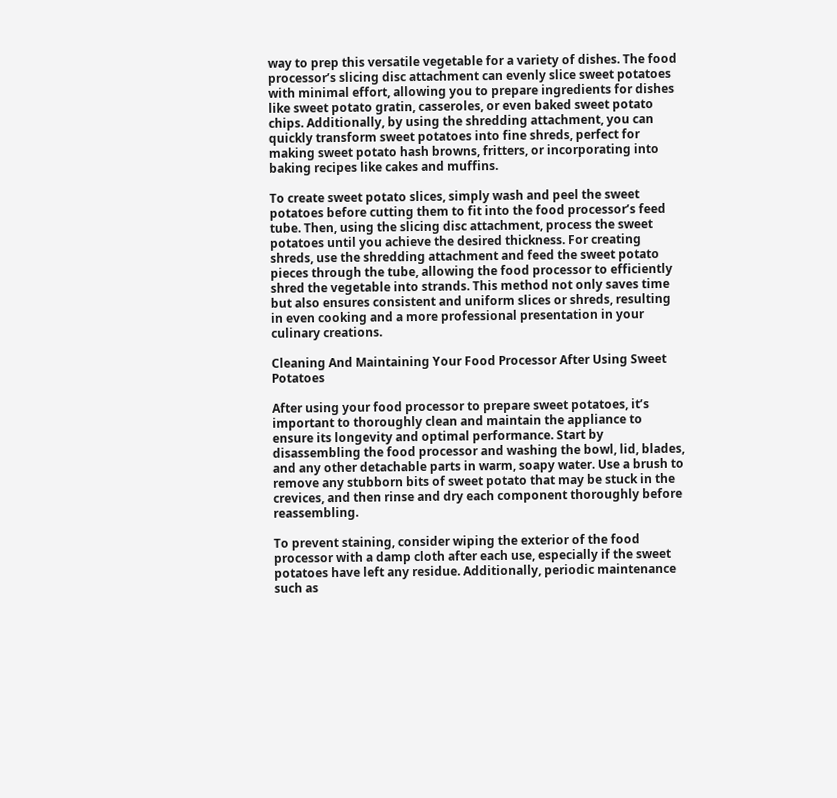way to prep this versatile vegetable for a variety of dishes. The food processor’s slicing disc attachment can evenly slice sweet potatoes with minimal effort, allowing you to prepare ingredients for dishes like sweet potato gratin, casseroles, or even baked sweet potato chips. Additionally, by using the shredding attachment, you can quickly transform sweet potatoes into fine shreds, perfect for making sweet potato hash browns, fritters, or incorporating into baking recipes like cakes and muffins.

To create sweet potato slices, simply wash and peel the sweet potatoes before cutting them to fit into the food processor’s feed tube. Then, using the slicing disc attachment, process the sweet potatoes until you achieve the desired thickness. For creating shreds, use the shredding attachment and feed the sweet potato pieces through the tube, allowing the food processor to efficiently shred the vegetable into strands. This method not only saves time but also ensures consistent and uniform slices or shreds, resulting in even cooking and a more professional presentation in your culinary creations.

Cleaning And Maintaining Your Food Processor After Using Sweet Potatoes

After using your food processor to prepare sweet potatoes, it’s important to thoroughly clean and maintain the appliance to ensure its longevity and optimal performance. Start by disassembling the food processor and washing the bowl, lid, blades, and any other detachable parts in warm, soapy water. Use a brush to remove any stubborn bits of sweet potato that may be stuck in the crevices, and then rinse and dry each component thoroughly before reassembling.

To prevent staining, consider wiping the exterior of the food processor with a damp cloth after each use, especially if the sweet potatoes have left any residue. Additionally, periodic maintenance such as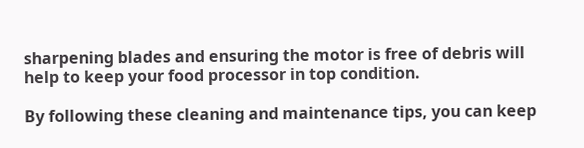sharpening blades and ensuring the motor is free of debris will help to keep your food processor in top condition.

By following these cleaning and maintenance tips, you can keep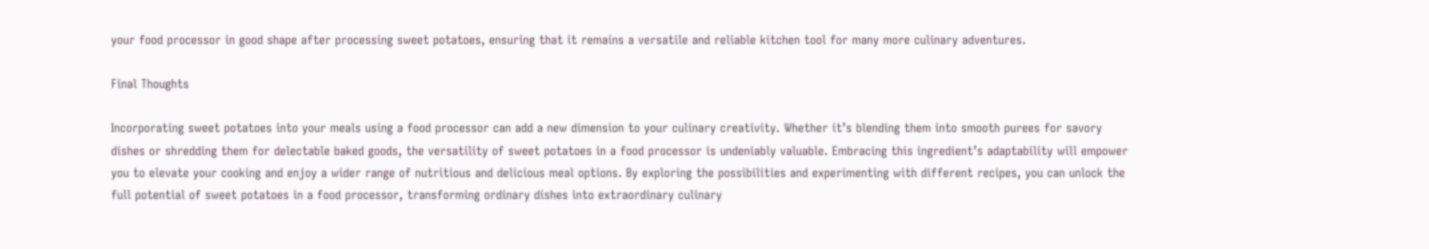your food processor in good shape after processing sweet potatoes, ensuring that it remains a versatile and reliable kitchen tool for many more culinary adventures.

Final Thoughts

Incorporating sweet potatoes into your meals using a food processor can add a new dimension to your culinary creativity. Whether it’s blending them into smooth purees for savory dishes or shredding them for delectable baked goods, the versatility of sweet potatoes in a food processor is undeniably valuable. Embracing this ingredient’s adaptability will empower you to elevate your cooking and enjoy a wider range of nutritious and delicious meal options. By exploring the possibilities and experimenting with different recipes, you can unlock the full potential of sweet potatoes in a food processor, transforming ordinary dishes into extraordinary culinary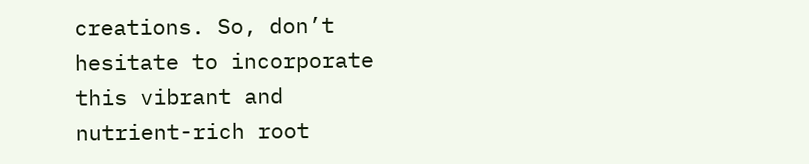creations. So, don’t hesitate to incorporate this vibrant and nutrient-rich root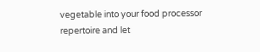vegetable into your food processor repertoire and let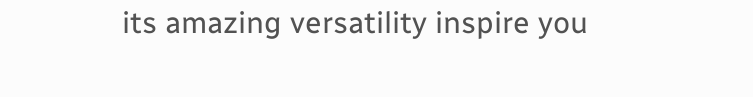its amazing versatility inspire you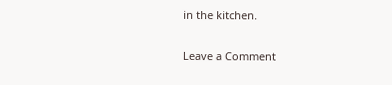in the kitchen.

Leave a Comment